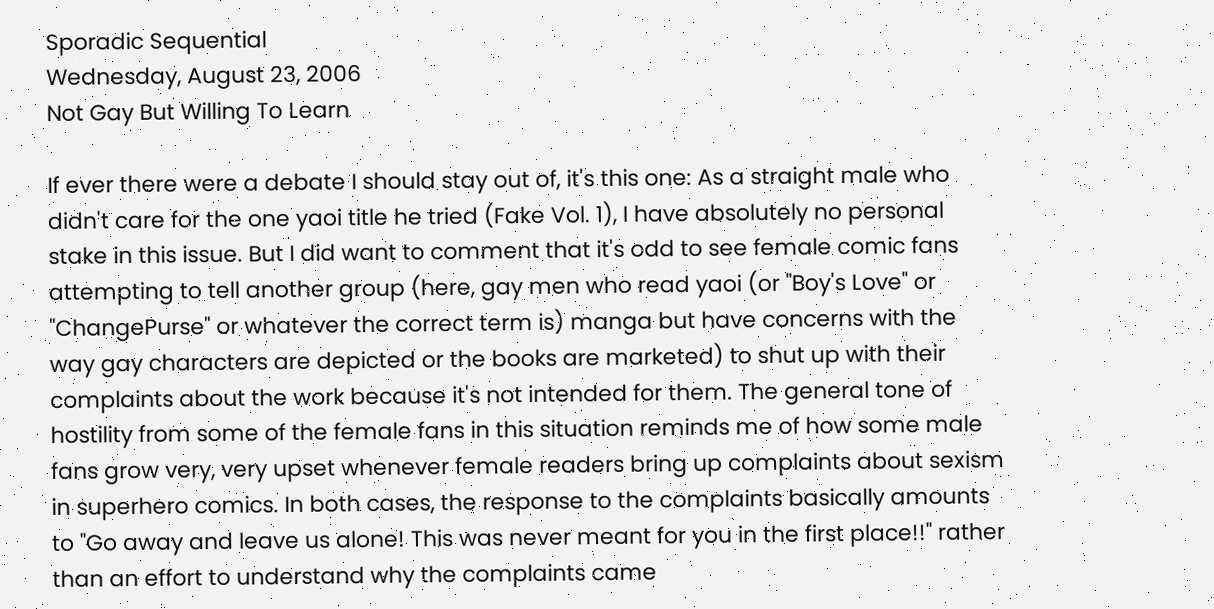Sporadic Sequential
Wednesday, August 23, 2006
Not Gay But Willing To Learn

If ever there were a debate I should stay out of, it's this one: As a straight male who didn't care for the one yaoi title he tried (Fake Vol. 1), I have absolutely no personal stake in this issue. But I did want to comment that it's odd to see female comic fans attempting to tell another group (here, gay men who read yaoi (or "Boy's Love" or "ChangePurse" or whatever the correct term is) manga but have concerns with the way gay characters are depicted or the books are marketed) to shut up with their complaints about the work because it's not intended for them. The general tone of hostility from some of the female fans in this situation reminds me of how some male fans grow very, very upset whenever female readers bring up complaints about sexism in superhero comics. In both cases, the response to the complaints basically amounts to "Go away and leave us alone! This was never meant for you in the first place!!" rather than an effort to understand why the complaints came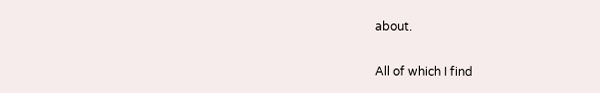about.

All of which I find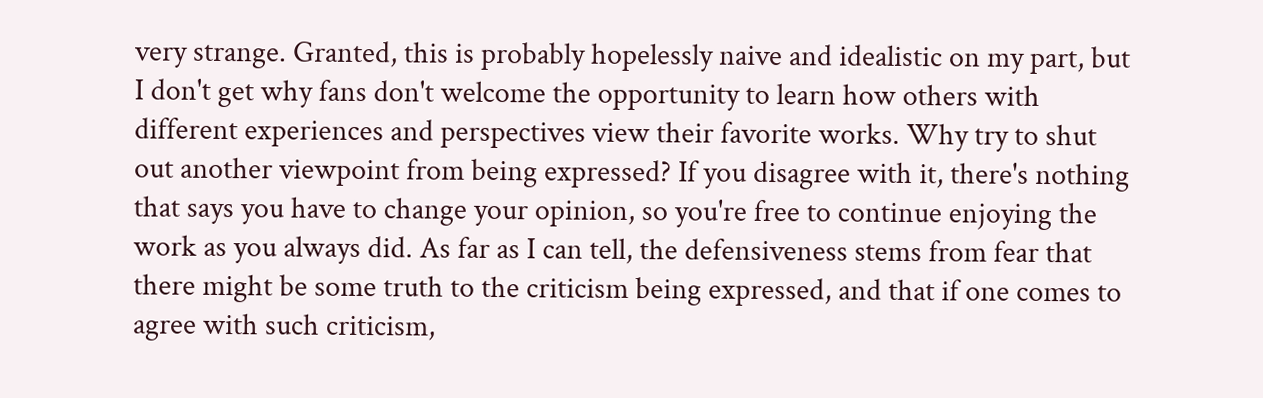very strange. Granted, this is probably hopelessly naive and idealistic on my part, but I don't get why fans don't welcome the opportunity to learn how others with different experiences and perspectives view their favorite works. Why try to shut out another viewpoint from being expressed? If you disagree with it, there's nothing that says you have to change your opinion, so you're free to continue enjoying the work as you always did. As far as I can tell, the defensiveness stems from fear that there might be some truth to the criticism being expressed, and that if one comes to agree with such criticism,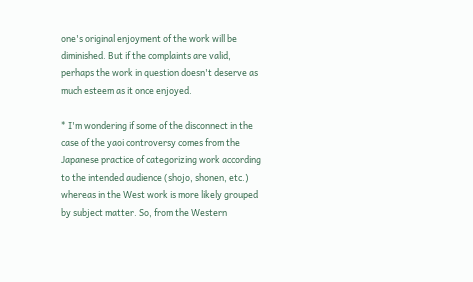one's original enjoyment of the work will be diminished. But if the complaints are valid, perhaps the work in question doesn't deserve as much esteem as it once enjoyed.

* I'm wondering if some of the disconnect in the case of the yaoi controversy comes from the Japanese practice of categorizing work according to the intended audience (shojo, shonen, etc.) whereas in the West work is more likely grouped by subject matter. So, from the Western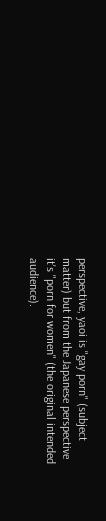perspective, yaoi is "gay porn" (subject matter) but from the Japanese perspective it's "porn for women" (the original intended audience).